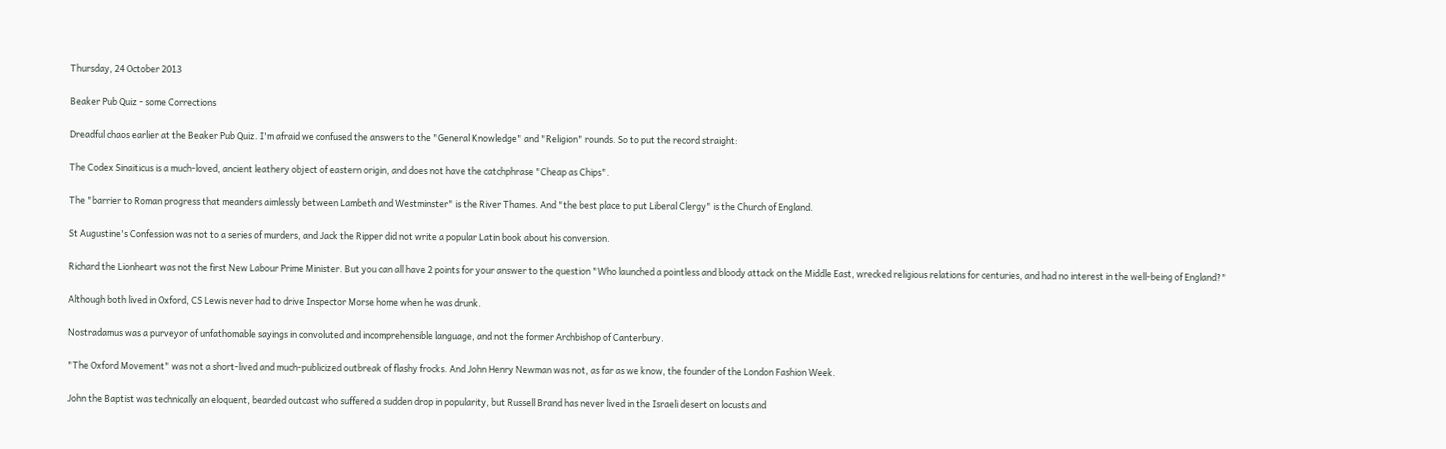Thursday, 24 October 2013

Beaker Pub Quiz - some Corrections

Dreadful chaos earlier at the Beaker Pub Quiz. I'm afraid we confused the answers to the "General Knowledge" and "Religion" rounds. So to put the record straight:

The Codex Sinaiticus is a much-loved, ancient leathery object of eastern origin, and does not have the catchphrase "Cheap as Chips".

The "barrier to Roman progress that meanders aimlessly between Lambeth and Westminster" is the River Thames. And "the best place to put Liberal Clergy" is the Church of England.

St Augustine's Confession was not to a series of murders, and Jack the Ripper did not write a popular Latin book about his conversion.

Richard the Lionheart was not the first New Labour Prime Minister. But you can all have 2 points for your answer to the question "Who launched a pointless and bloody attack on the Middle East, wrecked religious relations for centuries, and had no interest in the well-being of England?"

Although both lived in Oxford, CS Lewis never had to drive Inspector Morse home when he was drunk.

Nostradamus was a purveyor of unfathomable sayings in convoluted and incomprehensible language, and not the former Archbishop of Canterbury.

"The Oxford Movement" was not a short-lived and much-publicized outbreak of flashy frocks. And John Henry Newman was not, as far as we know, the founder of the London Fashion Week.

John the Baptist was technically an eloquent, bearded outcast who suffered a sudden drop in popularity, but Russell Brand has never lived in the Israeli desert on locusts and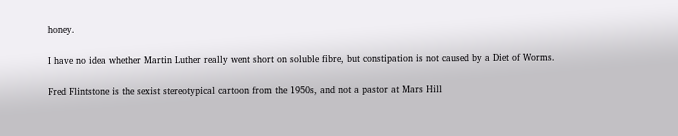honey.

I have no idea whether Martin Luther really went short on soluble fibre, but constipation is not caused by a Diet of Worms.

Fred Flintstone is the sexist stereotypical cartoon from the 1950s, and not a pastor at Mars Hill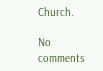Church.

No comments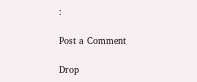:

Post a Comment

Drop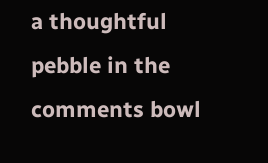a thoughtful pebble in the comments bowl